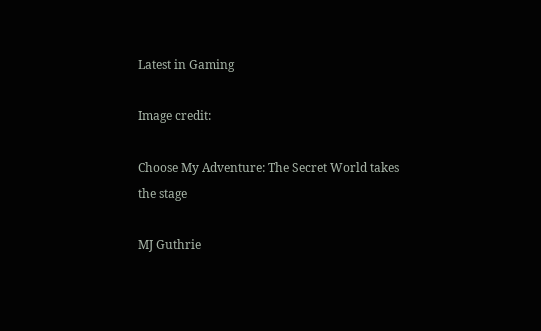Latest in Gaming

Image credit:

Choose My Adventure: The Secret World takes the stage

MJ Guthrie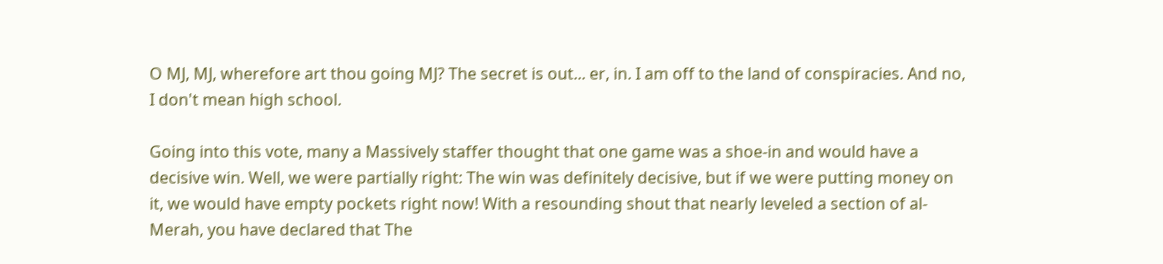O MJ, MJ, wherefore art thou going MJ? The secret is out... er, in. I am off to the land of conspiracies. And no, I don't mean high school.

Going into this vote, many a Massively staffer thought that one game was a shoe-in and would have a decisive win. Well, we were partially right: The win was definitely decisive, but if we were putting money on it, we would have empty pockets right now! With a resounding shout that nearly leveled a section of al-Merah, you have declared that The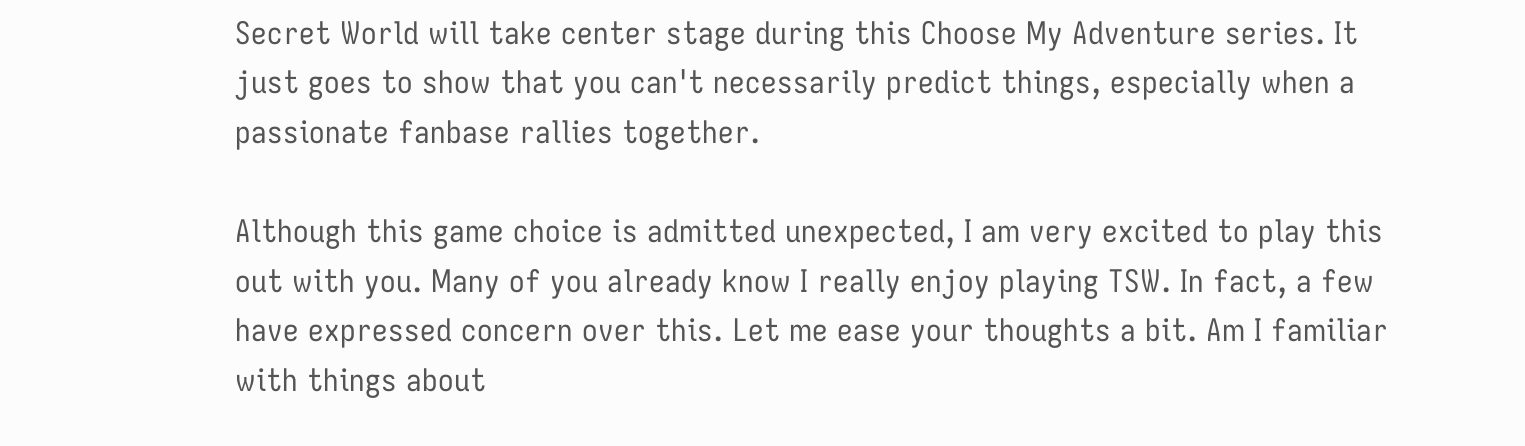Secret World will take center stage during this Choose My Adventure series. It just goes to show that you can't necessarily predict things, especially when a passionate fanbase rallies together.

Although this game choice is admitted unexpected, I am very excited to play this out with you. Many of you already know I really enjoy playing TSW. In fact, a few have expressed concern over this. Let me ease your thoughts a bit. Am I familiar with things about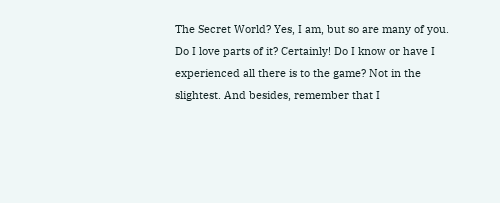The Secret World? Yes, I am, but so are many of you. Do I love parts of it? Certainly! Do I know or have I experienced all there is to the game? Not in the slightest. And besides, remember that I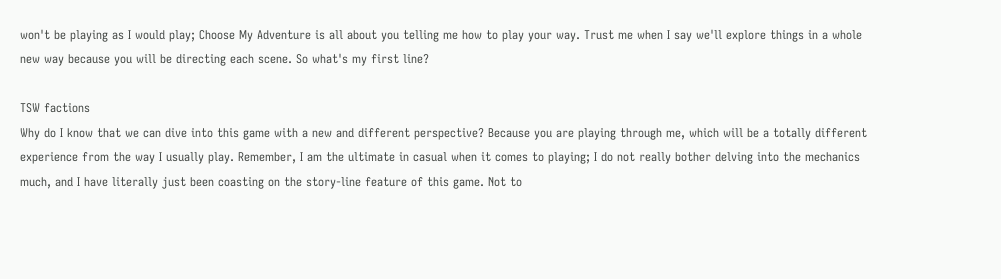won't be playing as I would play; Choose My Adventure is all about you telling me how to play your way. Trust me when I say we'll explore things in a whole new way because you will be directing each scene. So what's my first line?

TSW factions
Why do I know that we can dive into this game with a new and different perspective? Because you are playing through me, which will be a totally different experience from the way I usually play. Remember, I am the ultimate in casual when it comes to playing; I do not really bother delving into the mechanics much, and I have literally just been coasting on the story-line feature of this game. Not to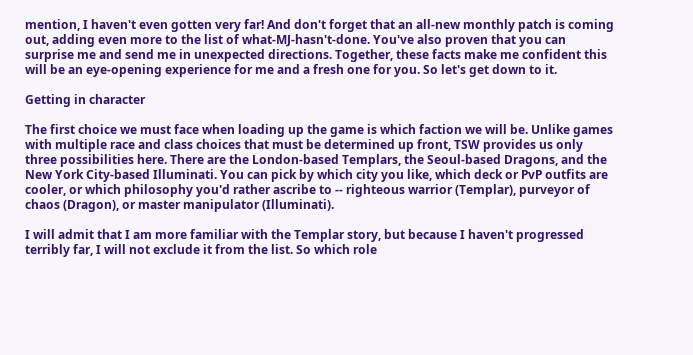mention, I haven't even gotten very far! And don't forget that an all-new monthly patch is coming out, adding even more to the list of what-MJ-hasn't-done. You've also proven that you can surprise me and send me in unexpected directions. Together, these facts make me confident this will be an eye-opening experience for me and a fresh one for you. So let's get down to it.

Getting in character

The first choice we must face when loading up the game is which faction we will be. Unlike games with multiple race and class choices that must be determined up front, TSW provides us only three possibilities here. There are the London-based Templars, the Seoul-based Dragons, and the New York City-based Illuminati. You can pick by which city you like, which deck or PvP outfits are cooler, or which philosophy you'd rather ascribe to -- righteous warrior (Templar), purveyor of chaos (Dragon), or master manipulator (Illuminati).

I will admit that I am more familiar with the Templar story, but because I haven't progressed terribly far, I will not exclude it from the list. So which role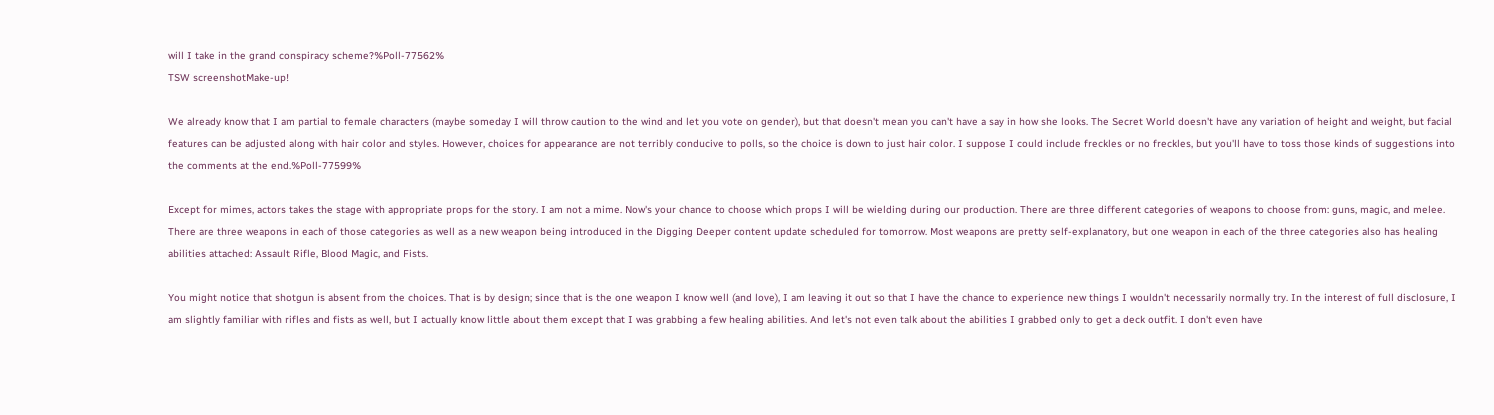will I take in the grand conspiracy scheme?%Poll-77562%
TSW screenshotMake-up!

We already know that I am partial to female characters (maybe someday I will throw caution to the wind and let you vote on gender), but that doesn't mean you can't have a say in how she looks. The Secret World doesn't have any variation of height and weight, but facial features can be adjusted along with hair color and styles. However, choices for appearance are not terribly conducive to polls, so the choice is down to just hair color. I suppose I could include freckles or no freckles, but you'll have to toss those kinds of suggestions into the comments at the end.%Poll-77599%

Except for mimes, actors takes the stage with appropriate props for the story. I am not a mime. Now's your chance to choose which props I will be wielding during our production. There are three different categories of weapons to choose from: guns, magic, and melee. There are three weapons in each of those categories as well as a new weapon being introduced in the Digging Deeper content update scheduled for tomorrow. Most weapons are pretty self-explanatory, but one weapon in each of the three categories also has healing abilities attached: Assault Rifle, Blood Magic, and Fists.

You might notice that shotgun is absent from the choices. That is by design; since that is the one weapon I know well (and love), I am leaving it out so that I have the chance to experience new things I wouldn't necessarily normally try. In the interest of full disclosure, I am slightly familiar with rifles and fists as well, but I actually know little about them except that I was grabbing a few healing abilities. And let's not even talk about the abilities I grabbed only to get a deck outfit. I don't even have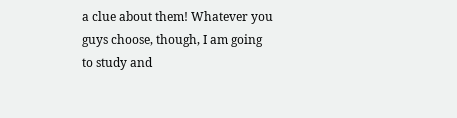a clue about them! Whatever you guys choose, though, I am going to study and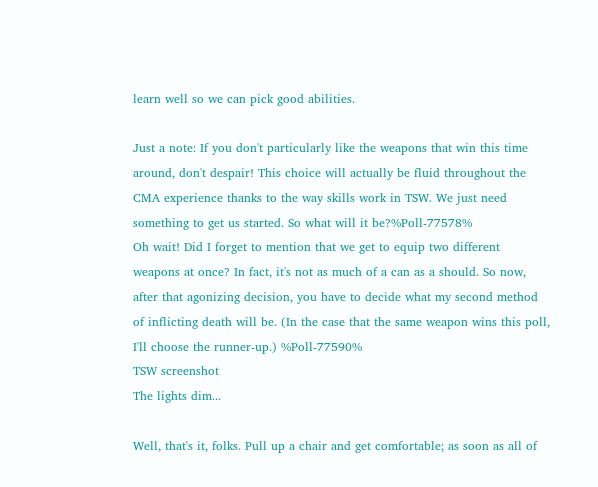learn well so we can pick good abilities.

Just a note: If you don't particularly like the weapons that win this time around, don't despair! This choice will actually be fluid throughout the CMA experience thanks to the way skills work in TSW. We just need something to get us started. So what will it be?%Poll-77578%
Oh wait! Did I forget to mention that we get to equip two different weapons at once? In fact, it's not as much of a can as a should. So now, after that agonizing decision, you have to decide what my second method of inflicting death will be. (In the case that the same weapon wins this poll, I'll choose the runner-up.) %Poll-77590%
TSW screenshot
The lights dim...

Well, that's it, folks. Pull up a chair and get comfortable; as soon as all of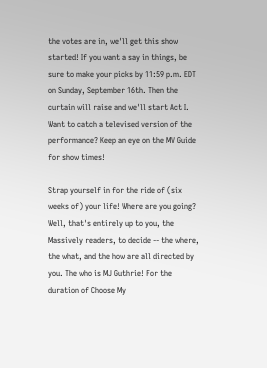the votes are in, we'll get this show started! If you want a say in things, be sure to make your picks by 11:59 p.m. EDT on Sunday, September 16th. Then the curtain will raise and we'll start Act I. Want to catch a televised version of the performance? Keep an eye on the MV Guide for show times!

Strap yourself in for the ride of (six weeks of) your life! Where are you going? Well, that's entirely up to you, the Massively readers, to decide -- the where, the what, and the how are all directed by you. The who is MJ Guthrie! For the duration of Choose My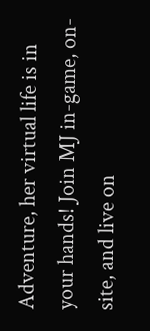Adventure, her virtual life is in your hands! Join MJ in-game, on-site, and live on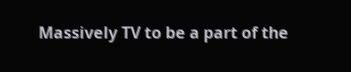Massively TV to be a part of the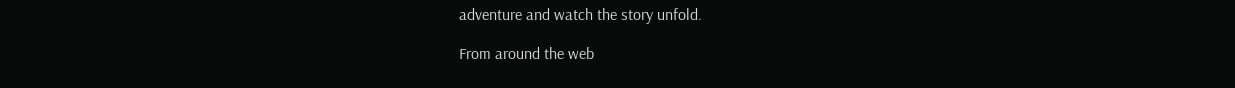adventure and watch the story unfold.

From around the web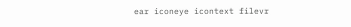ear iconeye icontext filevr